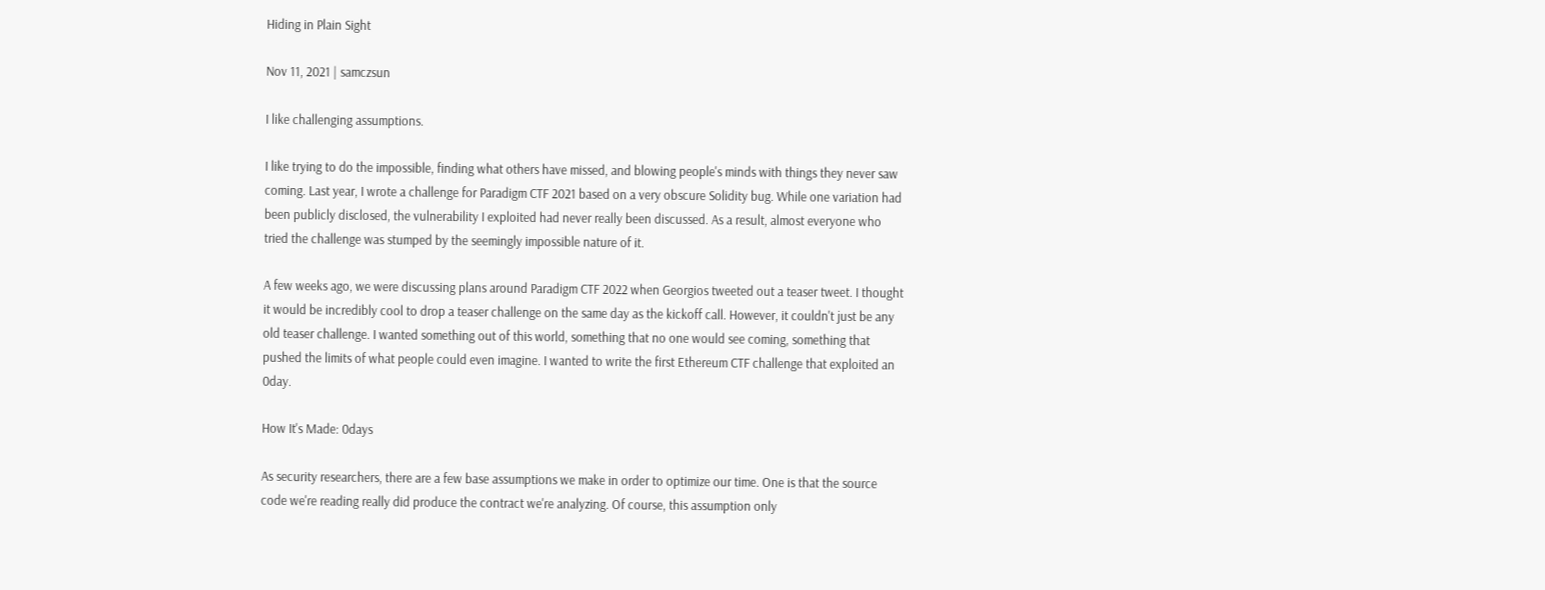Hiding in Plain Sight

Nov 11, 2021 | samczsun

I like challenging assumptions.

I like trying to do the impossible, finding what others have missed, and blowing people's minds with things they never saw coming. Last year, I wrote a challenge for Paradigm CTF 2021 based on a very obscure Solidity bug. While one variation had been publicly disclosed, the vulnerability I exploited had never really been discussed. As a result, almost everyone who tried the challenge was stumped by the seemingly impossible nature of it.

A few weeks ago, we were discussing plans around Paradigm CTF 2022 when Georgios tweeted out a teaser tweet. I thought it would be incredibly cool to drop a teaser challenge on the same day as the kickoff call. However, it couldn't just be any old teaser challenge. I wanted something out of this world, something that no one would see coming, something that pushed the limits of what people could even imagine. I wanted to write the first Ethereum CTF challenge that exploited an 0day.

How It's Made: 0days

As security researchers, there are a few base assumptions we make in order to optimize our time. One is that the source code we're reading really did produce the contract we're analyzing. Of course, this assumption only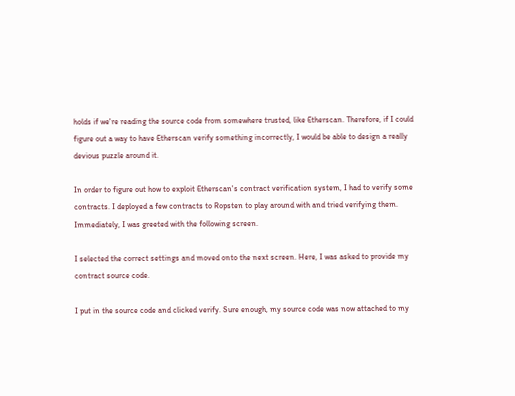holds if we're reading the source code from somewhere trusted, like Etherscan. Therefore, if I could figure out a way to have Etherscan verify something incorrectly, I would be able to design a really devious puzzle around it.

In order to figure out how to exploit Etherscan's contract verification system, I had to verify some contracts. I deployed a few contracts to Ropsten to play around with and tried verifying them. Immediately, I was greeted with the following screen.

I selected the correct settings and moved onto the next screen. Here, I was asked to provide my contract source code.

I put in the source code and clicked verify. Sure enough, my source code was now attached to my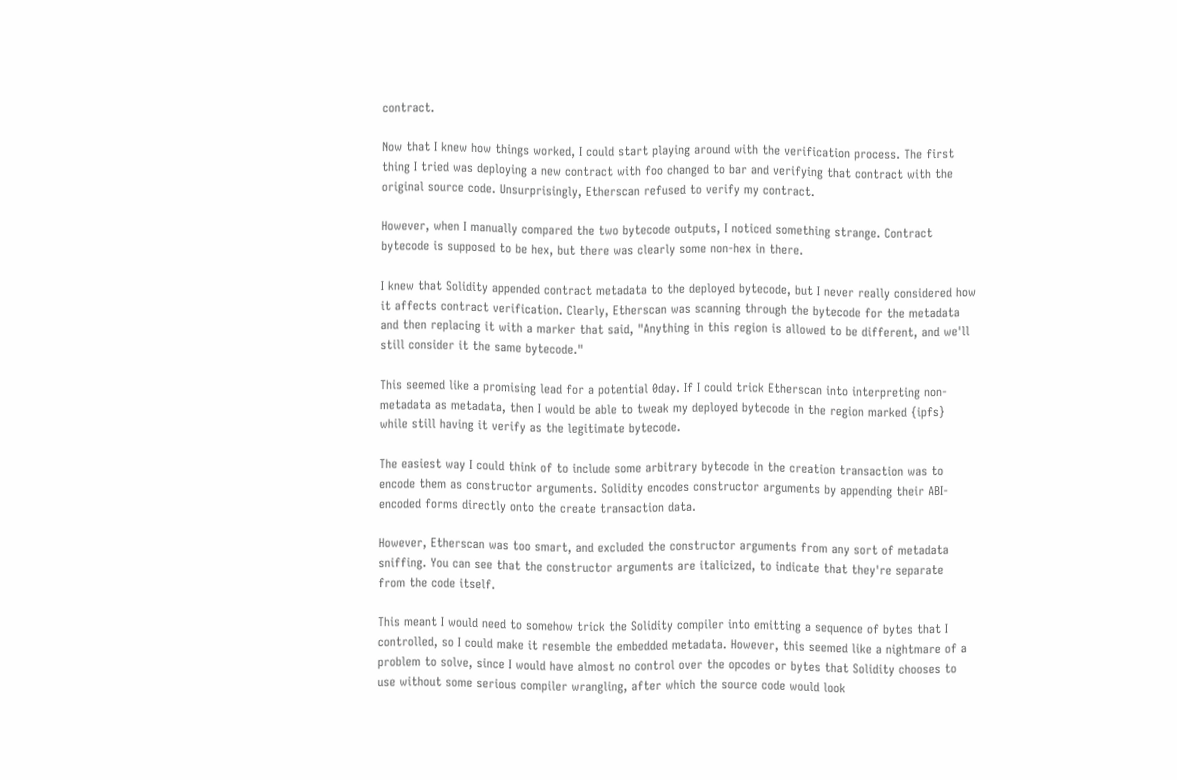contract.

Now that I knew how things worked, I could start playing around with the verification process. The first thing I tried was deploying a new contract with foo changed to bar and verifying that contract with the original source code. Unsurprisingly, Etherscan refused to verify my contract.

However, when I manually compared the two bytecode outputs, I noticed something strange. Contract bytecode is supposed to be hex, but there was clearly some non-hex in there.

I knew that Solidity appended contract metadata to the deployed bytecode, but I never really considered how it affects contract verification. Clearly, Etherscan was scanning through the bytecode for the metadata and then replacing it with a marker that said, "Anything in this region is allowed to be different, and we'll still consider it the same bytecode."

This seemed like a promising lead for a potential 0day. If I could trick Etherscan into interpreting non-metadata as metadata, then I would be able to tweak my deployed bytecode in the region marked {ipfs} while still having it verify as the legitimate bytecode.

The easiest way I could think of to include some arbitrary bytecode in the creation transaction was to encode them as constructor arguments. Solidity encodes constructor arguments by appending their ABI-encoded forms directly onto the create transaction data.

However, Etherscan was too smart, and excluded the constructor arguments from any sort of metadata sniffing. You can see that the constructor arguments are italicized, to indicate that they're separate from the code itself.

This meant I would need to somehow trick the Solidity compiler into emitting a sequence of bytes that I controlled, so I could make it resemble the embedded metadata. However, this seemed like a nightmare of a problem to solve, since I would have almost no control over the opcodes or bytes that Solidity chooses to use without some serious compiler wrangling, after which the source code would look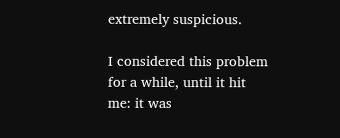extremely suspicious.

I considered this problem for a while, until it hit me: it was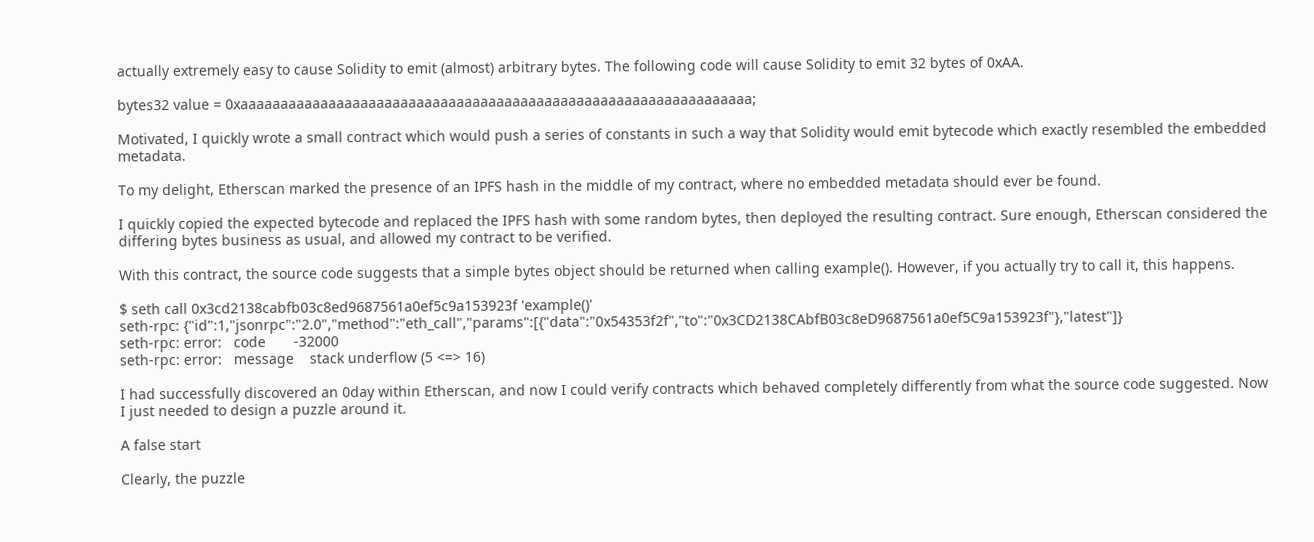actually extremely easy to cause Solidity to emit (almost) arbitrary bytes. The following code will cause Solidity to emit 32 bytes of 0xAA.

bytes32 value = 0xaaaaaaaaaaaaaaaaaaaaaaaaaaaaaaaaaaaaaaaaaaaaaaaaaaaaaaaaaaaaaaaa;

Motivated, I quickly wrote a small contract which would push a series of constants in such a way that Solidity would emit bytecode which exactly resembled the embedded metadata.

To my delight, Etherscan marked the presence of an IPFS hash in the middle of my contract, where no embedded metadata should ever be found.

I quickly copied the expected bytecode and replaced the IPFS hash with some random bytes, then deployed the resulting contract. Sure enough, Etherscan considered the differing bytes business as usual, and allowed my contract to be verified.

With this contract, the source code suggests that a simple bytes object should be returned when calling example(). However, if you actually try to call it, this happens.

$ seth call 0x3cd2138cabfb03c8ed9687561a0ef5c9a153923f 'example()'
seth-rpc: {"id":1,"jsonrpc":"2.0","method":"eth_call","params":[{"data":"0x54353f2f","to":"0x3CD2138CAbfB03c8eD9687561a0ef5C9a153923f"},"latest"]}
seth-rpc: error:   code       -32000
seth-rpc: error:   message    stack underflow (5 <=> 16)

I had successfully discovered an 0day within Etherscan, and now I could verify contracts which behaved completely differently from what the source code suggested. Now I just needed to design a puzzle around it.

A false start

Clearly, the puzzle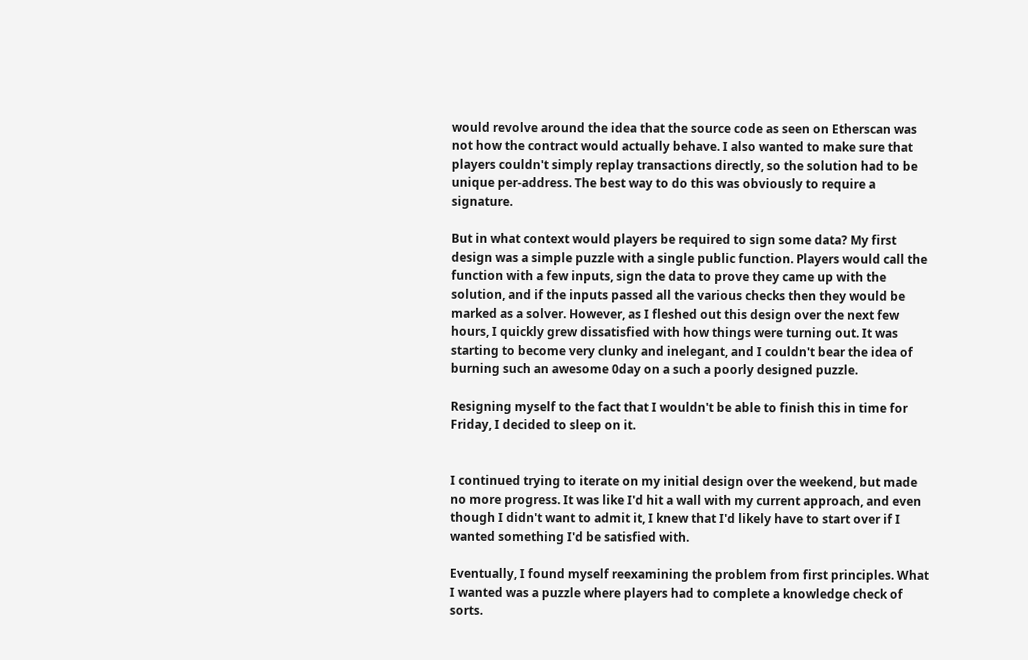would revolve around the idea that the source code as seen on Etherscan was not how the contract would actually behave. I also wanted to make sure that players couldn't simply replay transactions directly, so the solution had to be unique per-address. The best way to do this was obviously to require a signature.

But in what context would players be required to sign some data? My first design was a simple puzzle with a single public function. Players would call the function with a few inputs, sign the data to prove they came up with the solution, and if the inputs passed all the various checks then they would be marked as a solver. However, as I fleshed out this design over the next few hours, I quickly grew dissatisfied with how things were turning out. It was starting to become very clunky and inelegant, and I couldn't bear the idea of burning such an awesome 0day on a such a poorly designed puzzle.

Resigning myself to the fact that I wouldn't be able to finish this in time for Friday, I decided to sleep on it.


I continued trying to iterate on my initial design over the weekend, but made no more progress. It was like I'd hit a wall with my current approach, and even though I didn't want to admit it, I knew that I'd likely have to start over if I wanted something I'd be satisfied with.

Eventually, I found myself reexamining the problem from first principles. What I wanted was a puzzle where players had to complete a knowledge check of sorts.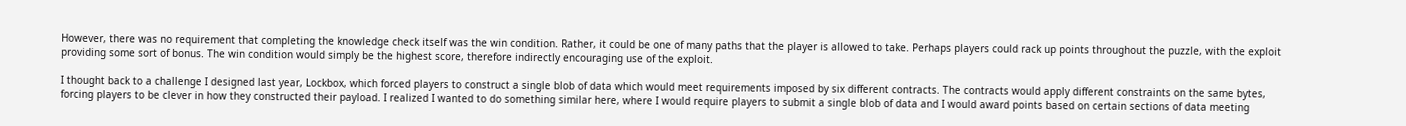However, there was no requirement that completing the knowledge check itself was the win condition. Rather, it could be one of many paths that the player is allowed to take. Perhaps players could rack up points throughout the puzzle, with the exploit providing some sort of bonus. The win condition would simply be the highest score, therefore indirectly encouraging use of the exploit.

I thought back to a challenge I designed last year, Lockbox, which forced players to construct a single blob of data which would meet requirements imposed by six different contracts. The contracts would apply different constraints on the same bytes, forcing players to be clever in how they constructed their payload. I realized I wanted to do something similar here, where I would require players to submit a single blob of data and I would award points based on certain sections of data meeting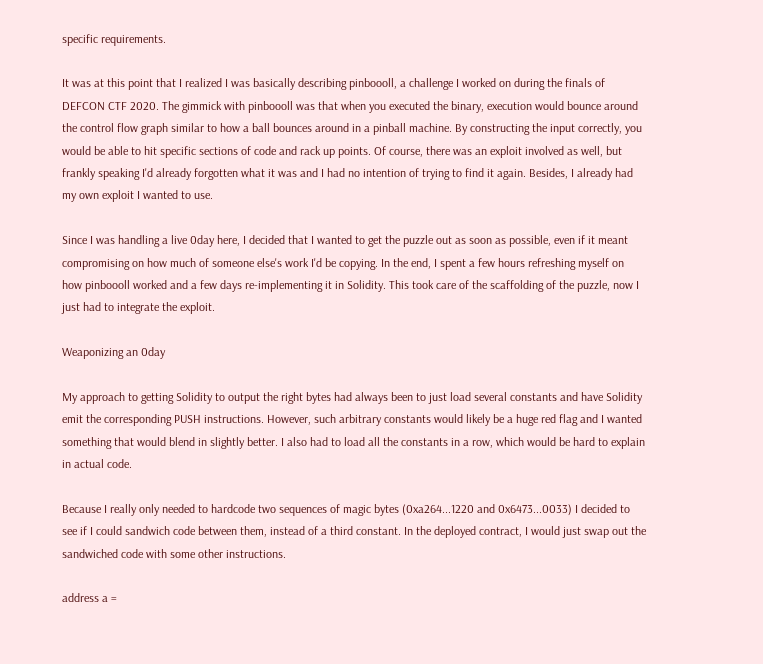specific requirements.

It was at this point that I realized I was basically describing pinboooll, a challenge I worked on during the finals of DEFCON CTF 2020. The gimmick with pinboooll was that when you executed the binary, execution would bounce around the control flow graph similar to how a ball bounces around in a pinball machine. By constructing the input correctly, you would be able to hit specific sections of code and rack up points. Of course, there was an exploit involved as well, but frankly speaking I'd already forgotten what it was and I had no intention of trying to find it again. Besides, I already had my own exploit I wanted to use.

Since I was handling a live 0day here, I decided that I wanted to get the puzzle out as soon as possible, even if it meant compromising on how much of someone else's work I'd be copying. In the end, I spent a few hours refreshing myself on how pinboooll worked and a few days re-implementing it in Solidity. This took care of the scaffolding of the puzzle, now I just had to integrate the exploit.

Weaponizing an 0day

My approach to getting Solidity to output the right bytes had always been to just load several constants and have Solidity emit the corresponding PUSH instructions. However, such arbitrary constants would likely be a huge red flag and I wanted something that would blend in slightly better. I also had to load all the constants in a row, which would be hard to explain in actual code.

Because I really only needed to hardcode two sequences of magic bytes (0xa264...1220 and 0x6473...0033) I decided to see if I could sandwich code between them, instead of a third constant. In the deployed contract, I would just swap out the sandwiched code with some other instructions.

address a =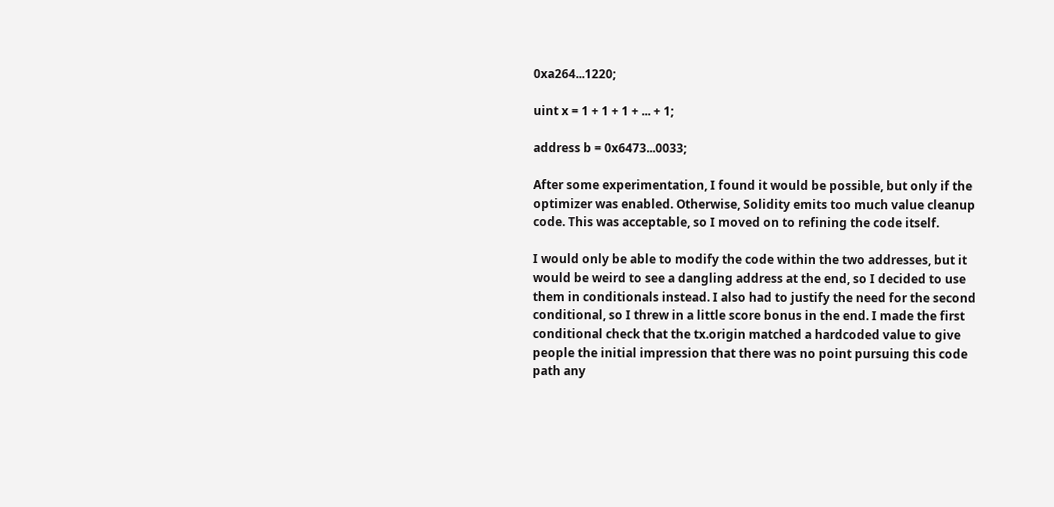0xa264...1220;

uint x = 1 + 1 + 1 + ... + 1;

address b = 0x6473...0033;

After some experimentation, I found it would be possible, but only if the optimizer was enabled. Otherwise, Solidity emits too much value cleanup code. This was acceptable, so I moved on to refining the code itself.

I would only be able to modify the code within the two addresses, but it would be weird to see a dangling address at the end, so I decided to use them in conditionals instead. I also had to justify the need for the second conditional, so I threw in a little score bonus in the end. I made the first conditional check that the tx.origin matched a hardcoded value to give people the initial impression that there was no point pursuing this code path any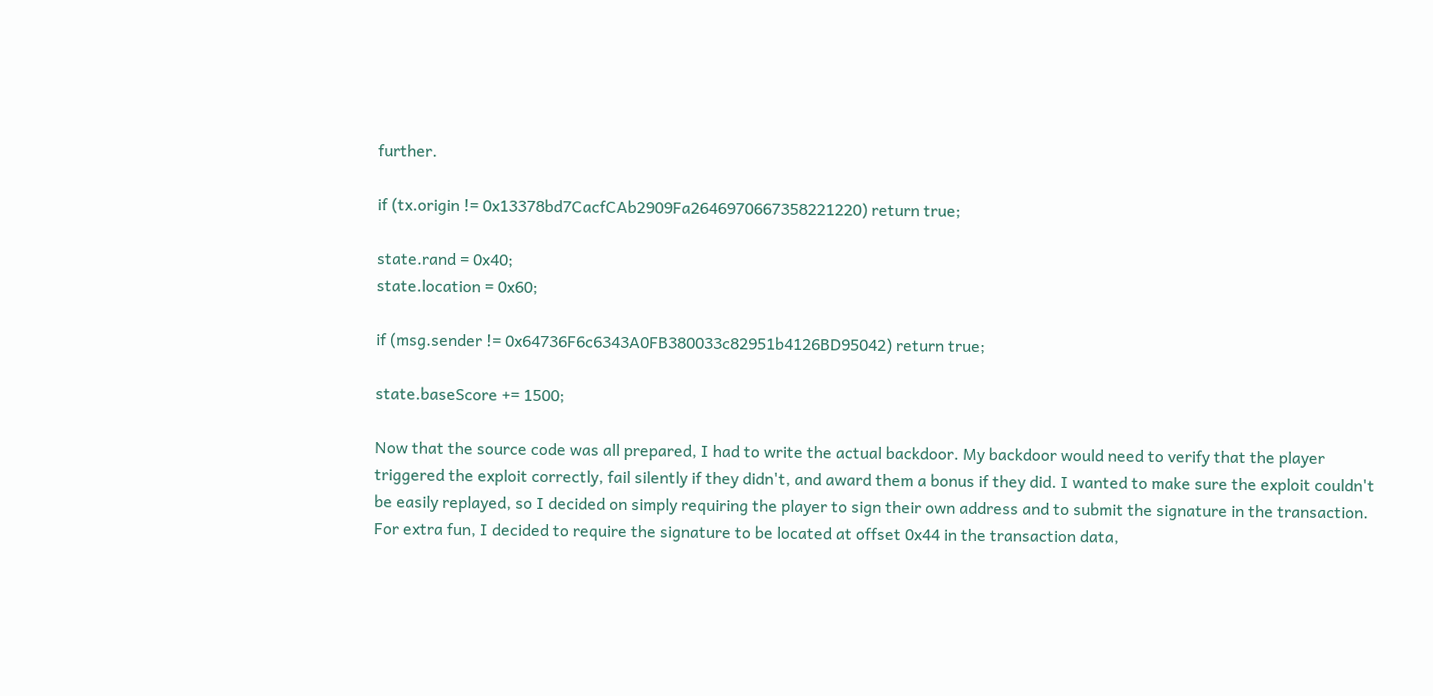further.

if (tx.origin != 0x13378bd7CacfCAb2909Fa2646970667358221220) return true;

state.rand = 0x40;
state.location = 0x60;

if (msg.sender != 0x64736F6c6343A0FB380033c82951b4126BD95042) return true;

state.baseScore += 1500;

Now that the source code was all prepared, I had to write the actual backdoor. My backdoor would need to verify that the player triggered the exploit correctly, fail silently if they didn't, and award them a bonus if they did. I wanted to make sure the exploit couldn't be easily replayed, so I decided on simply requiring the player to sign their own address and to submit the signature in the transaction. For extra fun, I decided to require the signature to be located at offset 0x44 in the transaction data,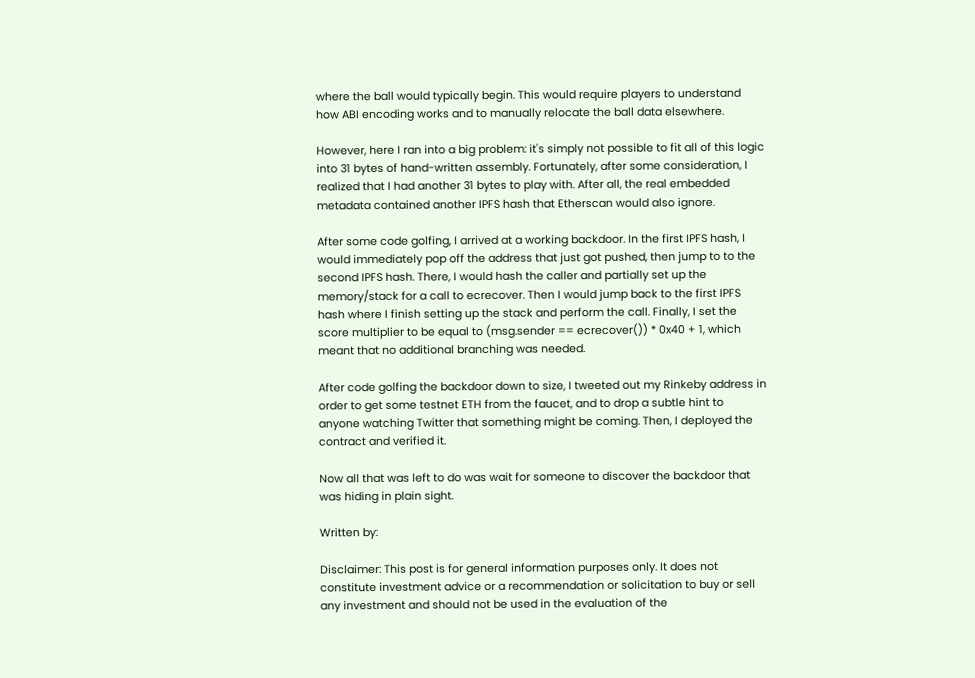where the ball would typically begin. This would require players to understand how ABI encoding works and to manually relocate the ball data elsewhere.

However, here I ran into a big problem: it's simply not possible to fit all of this logic into 31 bytes of hand-written assembly. Fortunately, after some consideration, I realized that I had another 31 bytes to play with. After all, the real embedded metadata contained another IPFS hash that Etherscan would also ignore.

After some code golfing, I arrived at a working backdoor. In the first IPFS hash, I would immediately pop off the address that just got pushed, then jump to to the second IPFS hash. There, I would hash the caller and partially set up the memory/stack for a call to ecrecover. Then I would jump back to the first IPFS hash where I finish setting up the stack and perform the call. Finally, I set the score multiplier to be equal to (msg.sender == ecrecover()) * 0x40 + 1, which meant that no additional branching was needed.

After code golfing the backdoor down to size, I tweeted out my Rinkeby address in order to get some testnet ETH from the faucet, and to drop a subtle hint to anyone watching Twitter that something might be coming. Then, I deployed the contract and verified it.

Now all that was left to do was wait for someone to discover the backdoor that was hiding in plain sight.

Written by:

Disclaimer: This post is for general information purposes only. It does not constitute investment advice or a recommendation or solicitation to buy or sell any investment and should not be used in the evaluation of the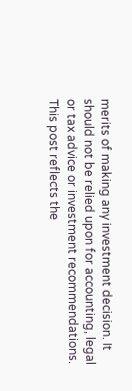merits of making any investment decision. It should not be relied upon for accounting, legal or tax advice or investment recommendations. This post reflects the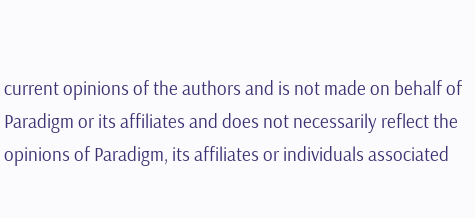current opinions of the authors and is not made on behalf of Paradigm or its affiliates and does not necessarily reflect the opinions of Paradigm, its affiliates or individuals associated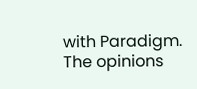with Paradigm. The opinions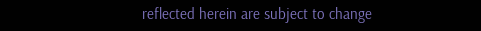reflected herein are subject to change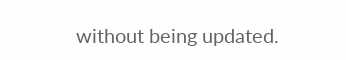without being updated.